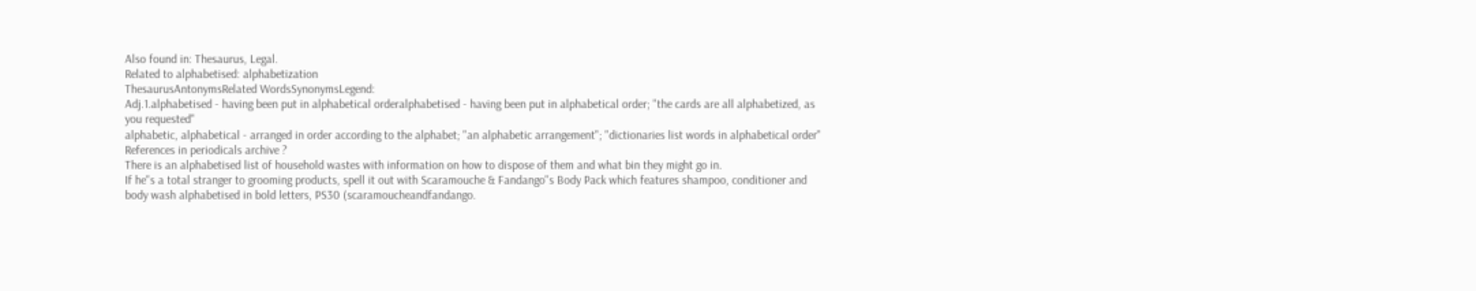Also found in: Thesaurus, Legal.
Related to alphabetised: alphabetization
ThesaurusAntonymsRelated WordsSynonymsLegend:
Adj.1.alphabetised - having been put in alphabetical orderalphabetised - having been put in alphabetical order; "the cards are all alphabetized, as you requested"
alphabetic, alphabetical - arranged in order according to the alphabet; "an alphabetic arrangement"; "dictionaries list words in alphabetical order"
References in periodicals archive ?
There is an alphabetised list of household wastes with information on how to dispose of them and what bin they might go in.
If he''s a total stranger to grooming products, spell it out with Scaramouche & Fandango''s Body Pack which features shampoo, conditioner and body wash alphabetised in bold letters, PS30 (scaramoucheandfandango.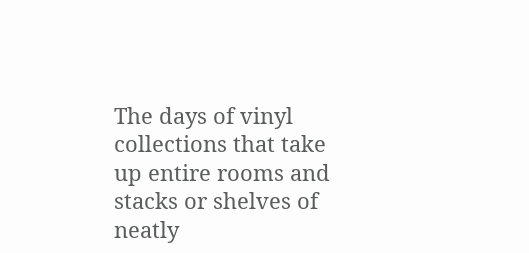The days of vinyl collections that take up entire rooms and stacks or shelves of neatly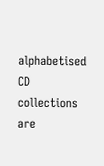alphabetised CD collections are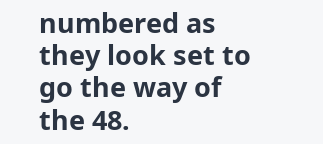numbered as they look set to go the way of the 48.